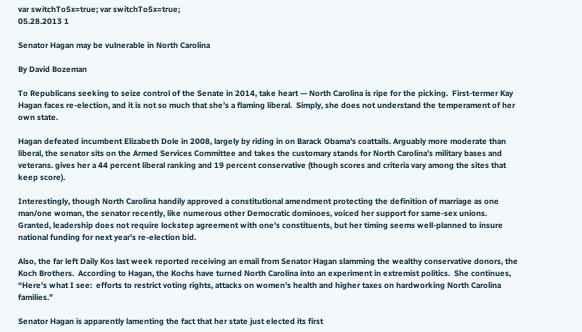var switchTo5x=true; var switchTo5x=true;
05.28.2013 1

Senator Hagan may be vulnerable in North Carolina

By David Bozeman

To Republicans seeking to seize control of the Senate in 2014, take heart — North Carolina is ripe for the picking.  First-termer Kay Hagan faces re-election, and it is not so much that she’s a flaming liberal.  Simply, she does not understand the temperament of her own state.

Hagan defeated incumbent Elizabeth Dole in 2008, largely by riding in on Barack Obama’s coattails. Arguably more moderate than liberal, the senator sits on the Armed Services Committee and takes the customary stands for North Carolina’s military bases and veterans. gives her a 44 percent liberal ranking and 19 percent conservative (though scores and criteria vary among the sites that keep score).

Interestingly, though North Carolina handily approved a constitutional amendment protecting the definition of marriage as one man/one woman, the senator recently, like numerous other Democratic dominoes, voiced her support for same-sex unions.  Granted, leadership does not require lockstep agreement with one’s constituents, but her timing seems well-planned to insure national funding for next year’s re-election bid.

Also, the far left Daily Kos last week reported receiving an email from Senator Hagan slamming the wealthy conservative donors, the Koch Brothers.  According to Hagan, the Kochs have turned North Carolina into an experiment in extremist politics.  She continues, “Here’s what I see:  efforts to restrict voting rights, attacks on women’s health and higher taxes on hardworking North Carolina families.”

Senator Hagan is apparently lamenting the fact that her state just elected its first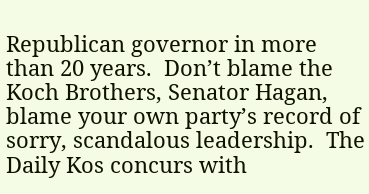Republican governor in more than 20 years.  Don’t blame the Koch Brothers, Senator Hagan, blame your own party’s record of sorry, scandalous leadership.  The Daily Kos concurs with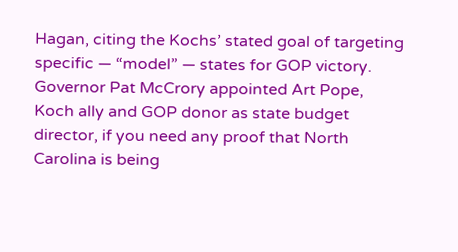Hagan, citing the Kochs’ stated goal of targeting specific — “model” — states for GOP victory.  Governor Pat McCrory appointed Art Pope, Koch ally and GOP donor as state budget director, if you need any proof that North Carolina is being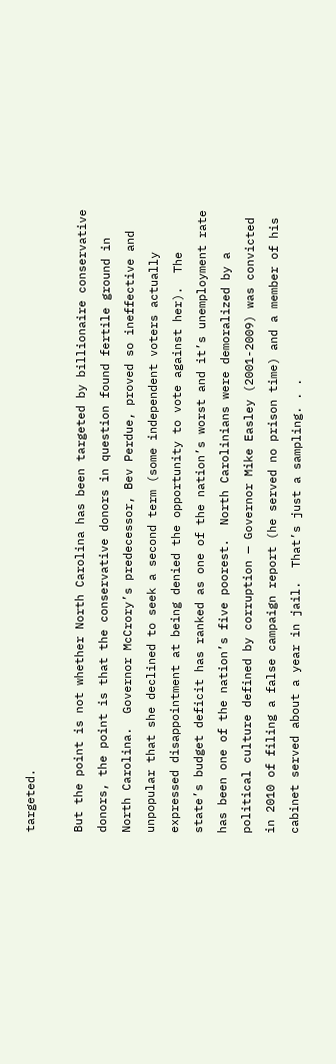targeted.

But the point is not whether North Carolina has been targeted by billionaire conservative donors, the point is that the conservative donors in question found fertile ground in North Carolina.  Governor McCrory’s predecessor, Bev Perdue, proved so ineffective and unpopular that she declined to seek a second term (some independent voters actually expressed disappointment at being denied the opportunity to vote against her).  The state’s budget deficit has ranked as one of the nation’s worst and it’s unemployment rate has been one of the nation’s five poorest.  North Carolinians were demoralized by a political culture defined by corruption — Governor Mike Easley (2001-2009) was convicted in 2010 of filing a false campaign report (he served no prison time) and a member of his cabinet served about a year in jail.  That’s just a sampling. . .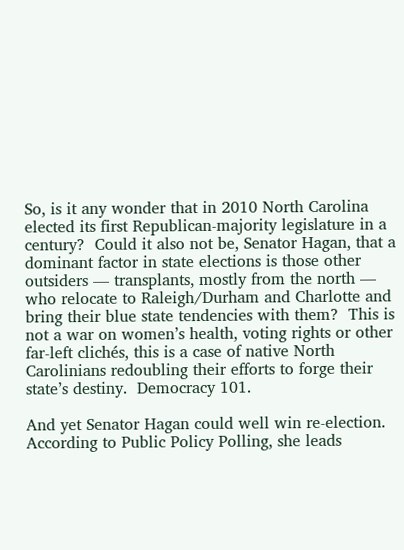So, is it any wonder that in 2010 North Carolina elected its first Republican-majority legislature in a century?  Could it also not be, Senator Hagan, that a dominant factor in state elections is those other outsiders — transplants, mostly from the north — who relocate to Raleigh/Durham and Charlotte and bring their blue state tendencies with them?  This is not a war on women’s health, voting rights or other far-left clichés, this is a case of native North Carolinians redoubling their efforts to forge their state’s destiny.  Democracy 101.

And yet Senator Hagan could well win re-election.  According to Public Policy Polling, she leads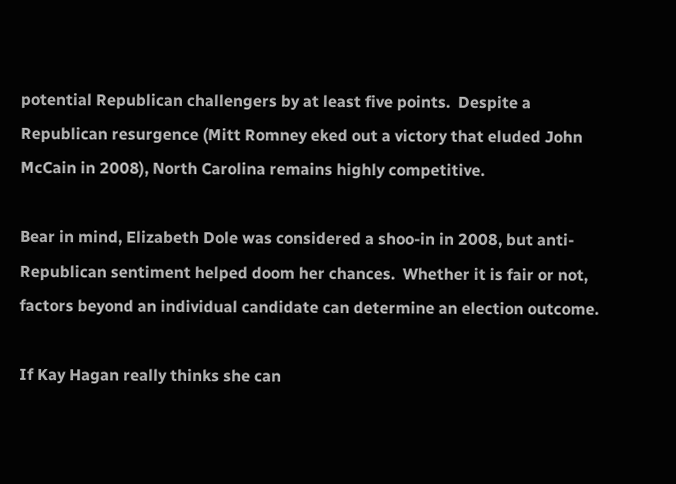potential Republican challengers by at least five points.  Despite a Republican resurgence (Mitt Romney eked out a victory that eluded John McCain in 2008), North Carolina remains highly competitive.

Bear in mind, Elizabeth Dole was considered a shoo-in in 2008, but anti-Republican sentiment helped doom her chances.  Whether it is fair or not, factors beyond an individual candidate can determine an election outcome.

If Kay Hagan really thinks she can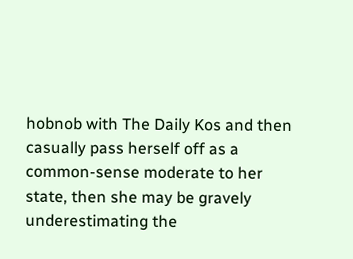hobnob with The Daily Kos and then casually pass herself off as a common-sense moderate to her state, then she may be gravely underestimating the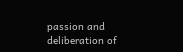passion and deliberation of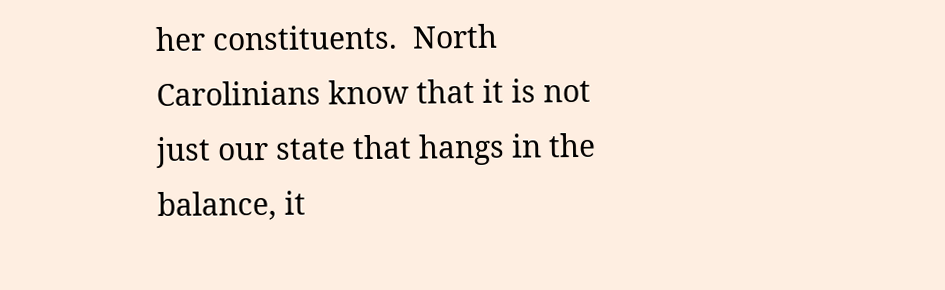her constituents.  North Carolinians know that it is not just our state that hangs in the balance, it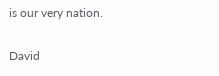is our very nation.

David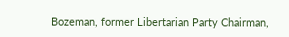Bozeman, former Libertarian Party Chairman,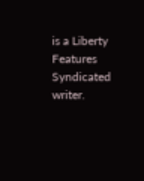is a Liberty Features Syndicated writer.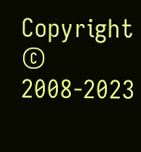Copyright © 2008-2023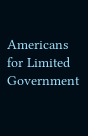Americans for Limited Government